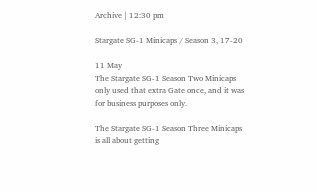Archive | 12:30 pm

Stargate SG-1 Minicaps / Season 3, 17-20

11 May
The Stargate SG-1 Season Two Minicaps only used that extra Gate once, and it was for business purposes only.

The Stargate SG-1 Season Three Minicaps is all about getting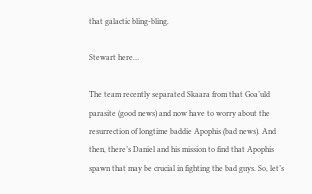that galactic bling-bling.

Stewart here…

The team recently separated Skaara from that Goa’uld parasite (good news) and now have to worry about the resurrection of longtime baddie Apophis (bad news). And then, there’s Daniel and his mission to find that Apophis spawn that may be crucial in fighting the bad guys. So, let’s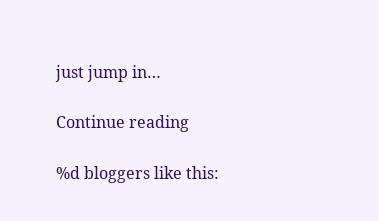just jump in…

Continue reading

%d bloggers like this: